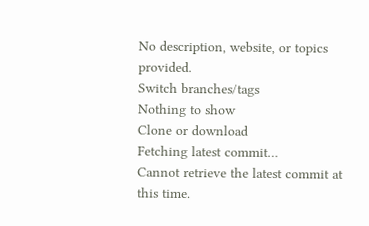No description, website, or topics provided.
Switch branches/tags
Nothing to show
Clone or download
Fetching latest commit…
Cannot retrieve the latest commit at this time.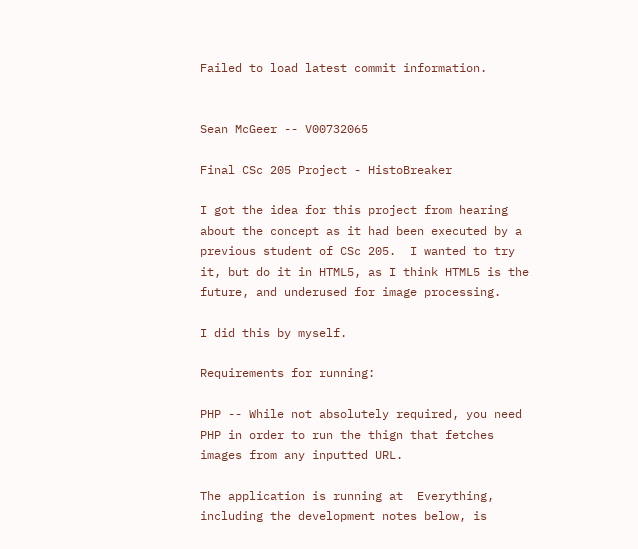Failed to load latest commit information.


Sean McGeer -- V00732065

Final CSc 205 Project - HistoBreaker

I got the idea for this project from hearing about the concept as it had been executed by a previous student of CSc 205.  I wanted to try it, but do it in HTML5, as I think HTML5 is the future, and underused for image processing.

I did this by myself.

Requirements for running:

PHP -- While not absolutely required, you need PHP in order to run the thign that fetches images from any inputted URL.

The application is running at  Everything, including the development notes below, is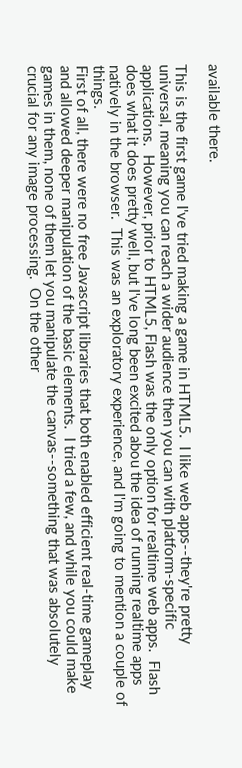available there.

This is the first game I've tried making a game in HTML5.  I like web apps--they're pretty universal, meaning you can reach a wider audience then you can with platform-specific applications.  However, prior to HTML5, Flash was the only option for realtime web apps.  Flash does what it does pretty well, but I've long been excited abou the idea of running realtime apps natively in the browser.  This was an exploratory experience, and I'm going to mention a couple of things.
First of all, there were no free Javascript libraries that both enabled efficient real-time gameplay and allowed deeper manipulation of the basic elements.  I tried a few, and while you could make games in them, none of them let you manipulate the canvas--something that was absolutely crucial for any image processing.  On the other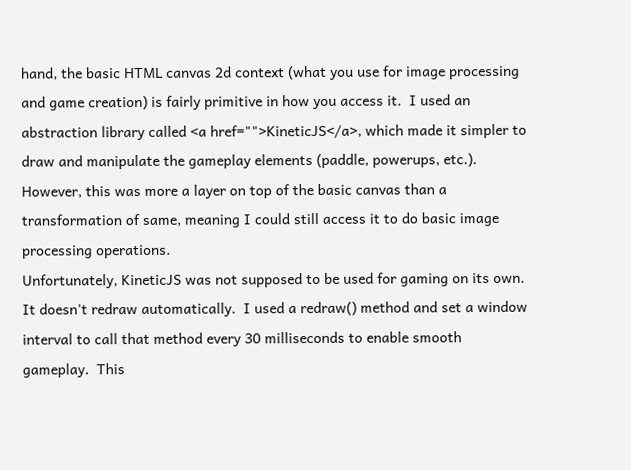hand, the basic HTML canvas 2d context (what you use for image processing and game creation) is fairly primitive in how you access it.  I used an abstraction library called <a href="">KineticJS</a>, which made it simpler to draw and manipulate the gameplay elements (paddle, powerups, etc.).  However, this was more a layer on top of the basic canvas than a transformation of same, meaning I could still access it to do basic image processing operations.
Unfortunately, KineticJS was not supposed to be used for gaming on its own.  It doesn't redraw automatically.  I used a redraw() method and set a window interval to call that method every 30 milliseconds to enable smooth gameplay.  This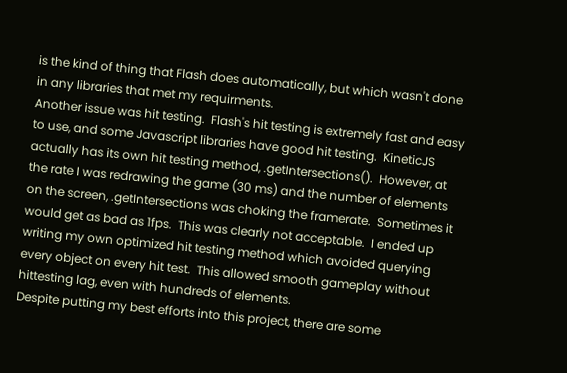is the kind of thing that Flash does automatically, but which wasn't done in any libraries that met my requirments.
Another issue was hit testing.  Flash's hit testing is extremely fast and easy to use, and some Javascript libraries have good hit testing.  KineticJS actually has its own hit testing method, .getIntersections().  However, at the rate I was redrawing the game (30 ms) and the number of elements on the screen, .getIntersections was choking the framerate.  Sometimes it would get as bad as 1fps.  This was clearly not acceptable.  I ended up writing my own optimized hit testing method which avoided querying every object on every hit test.  This allowed smooth gameplay without hittesting lag, even with hundreds of elements.
Despite putting my best efforts into this project, there are some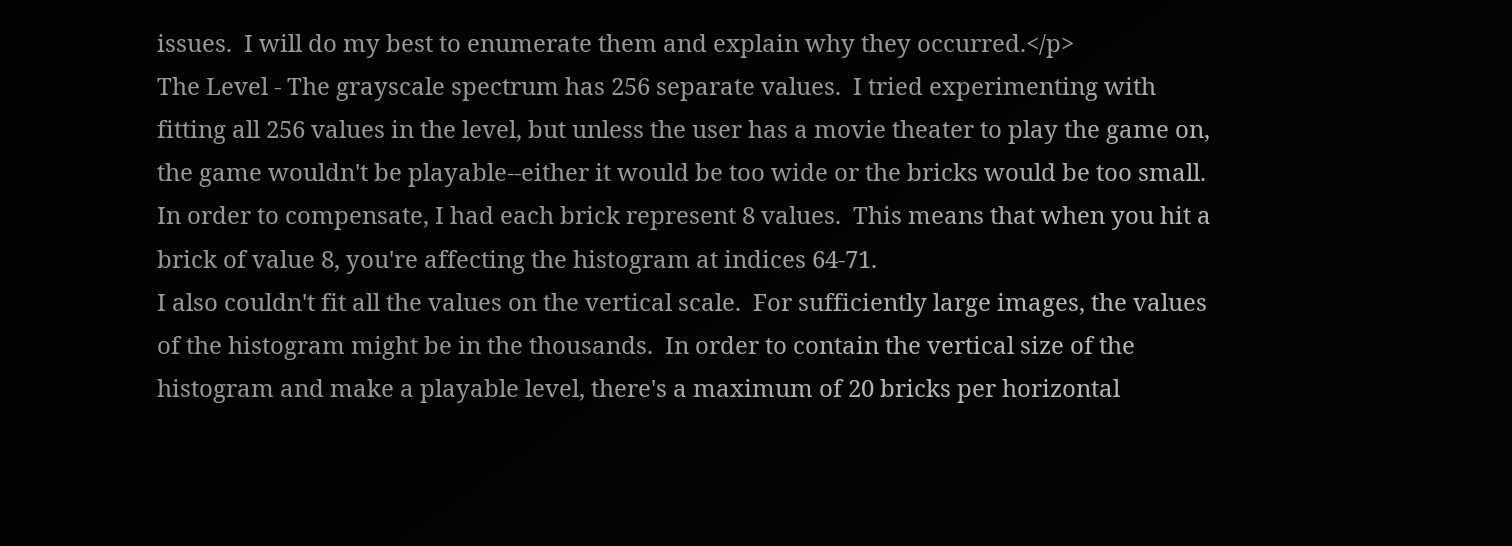issues.  I will do my best to enumerate them and explain why they occurred.</p>
The Level - The grayscale spectrum has 256 separate values.  I tried experimenting with fitting all 256 values in the level, but unless the user has a movie theater to play the game on, the game wouldn't be playable--either it would be too wide or the bricks would be too small.  In order to compensate, I had each brick represent 8 values.  This means that when you hit a brick of value 8, you're affecting the histogram at indices 64-71.
I also couldn't fit all the values on the vertical scale.  For sufficiently large images, the values of the histogram might be in the thousands.  In order to contain the vertical size of the histogram and make a playable level, there's a maximum of 20 bricks per horizontal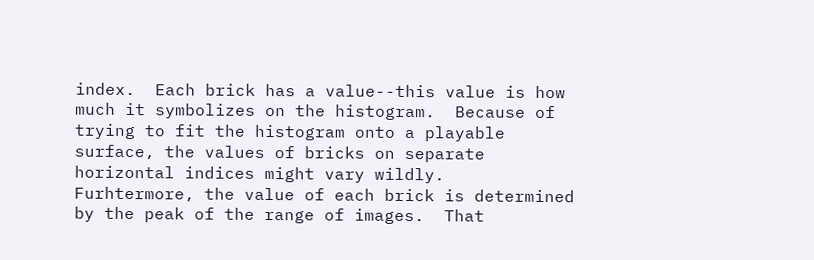index.  Each brick has a value--this value is how much it symbolizes on the histogram.  Because of  trying to fit the histogram onto a playable surface, the values of bricks on separate horizontal indices might vary wildly.  Furhtermore, the value of each brick is determined by the peak of the range of images.  That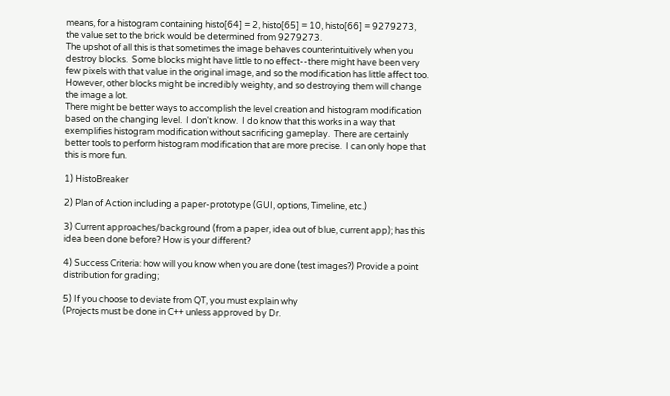means, for a histogram containing histo[64] = 2, histo[65] = 10, histo[66] = 9279273, the value set to the brick would be determined from 9279273.
The upshot of all this is that sometimes the image behaves counterintuitively when you destroy blocks.  Some blocks might have little to no effect--there might have been very few pixels with that value in the original image, and so the modification has little affect too.  However, other blocks might be incredibly weighty, and so destroying them will change the image a lot.
There might be better ways to accomplish the level creation and histogram modification based on the changing level.  I don't know.  I do know that this works in a way that exemplifies histogram modification without sacrificing gameplay.  There are certainly better tools to perform histogram modification that are more precise.  I can only hope that this is more fun.

1) HistoBreaker

2) Plan of Action including a paper-prototype (GUI, options, Timeline, etc.)

3) Current approaches/background (from a paper, idea out of blue, current app); has this idea been done before? How is your different?

4) Success Criteria: how will you know when you are done (test images?) Provide a point distribution for grading;

5) If you choose to deviate from QT, you must explain why
(Projects must be done in C++ unless approved by Dr.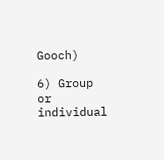Gooch)

6) Group or individual